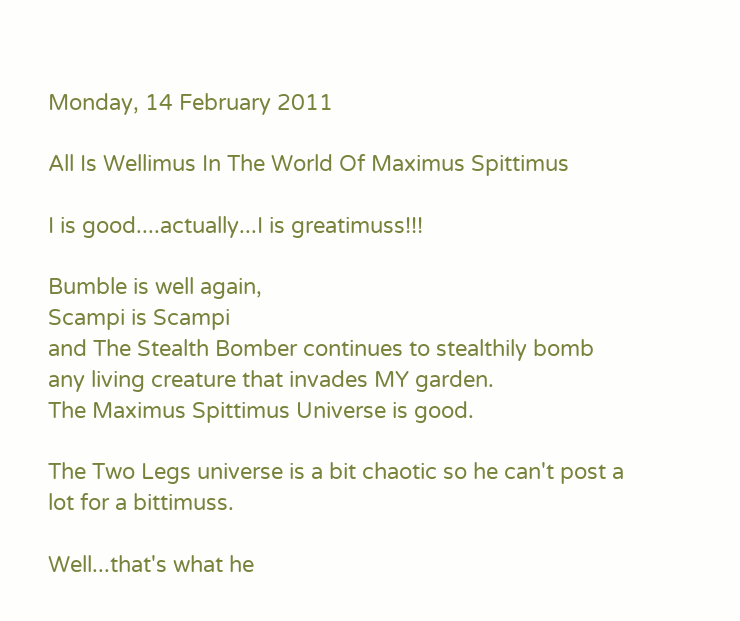Monday, 14 February 2011

All Is Wellimus In The World Of Maximus Spittimus

I is good....actually...I is greatimuss!!!

Bumble is well again,
Scampi is Scampi
and The Stealth Bomber continues to stealthily bomb any living creature that invades MY garden.
The Maximus Spittimus Universe is good.

The Two Legs universe is a bit chaotic so he can't post a lot for a bittimuss.

Well...that's what he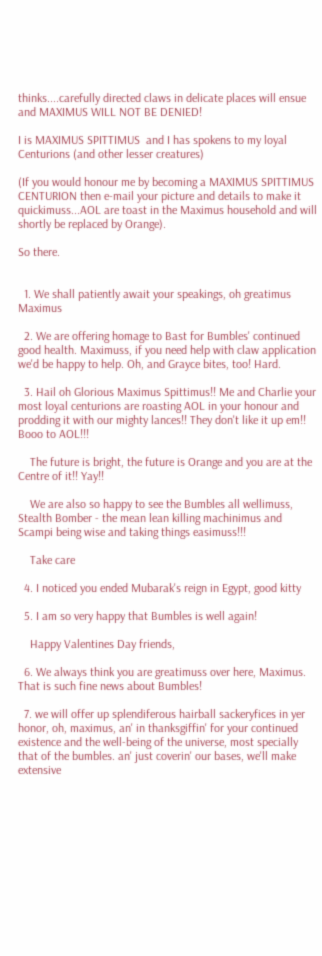thinks....carefully directed claws in delicate places will ensue and MAXIMUS WILL NOT BE DENIED!

I is MAXIMUS SPITTIMUS  and I has spokens to my loyal Centurions (and other lesser creatures)

(If you would honour me by becoming a MAXIMUS SPITTIMUS CENTURION then e-mail your picture and details to make it quickimuss...AOL are toast in the Maximus household and will shortly be replaced by Orange).

So there.


  1. We shall patiently await your speakings, oh greatimus Maximus

  2. We are offering homage to Bast for Bumbles' continued good health. Maximuss, if you need help with claw application we'd be happy to help. Oh, and Grayce bites, too! Hard.

  3. Hail oh Glorious Maximus Spittimus!! Me and Charlie your most loyal centurions are roasting AOL in your honour and prodding it with our mighty lances!! They don't like it up em!! Booo to AOL!!!

    The future is bright, the future is Orange and you are at the Centre of it!! Yay!!

    We are also so happy to see the Bumbles all wellimuss, Stealth Bomber - the mean lean killing machinimus and Scampi being wise and taking things easimuss!!!

    Take care

  4. I noticed you ended Mubarak's reign in Egypt, good kitty

  5. I am so very happy that Bumbles is well again!

    Happy Valentines Day friends,

  6. We always think you are greatimuss over here, Maximus. That is such fine news about Bumbles!

  7. we will offer up splendiferous hairball sackeryfices in yer honor, oh, maximus, an' in thanksgiffin' for your continued existence and the well-being of the universe, most specially that of the bumbles. an' just coverin' our bases, we'll make extensive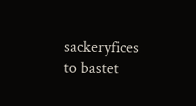sackeryfices to bastet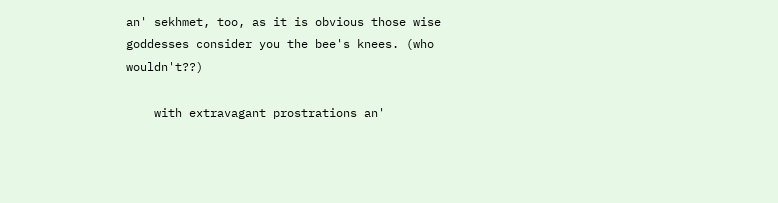an' sekhmet, too, as it is obvious those wise goddesses consider you the bee's knees. (who wouldn't??)

    with extravagant prostrations an'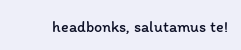headbonks, salutamus te!